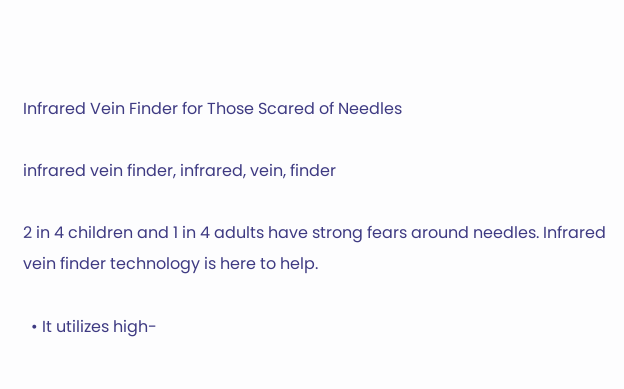Infrared Vein Finder for Those Scared of Needles

infrared vein finder, infrared, vein, finder

2 in 4 children and 1 in 4 adults have strong fears around needles. Infrared vein finder technology is here to help.

  • It utilizes high-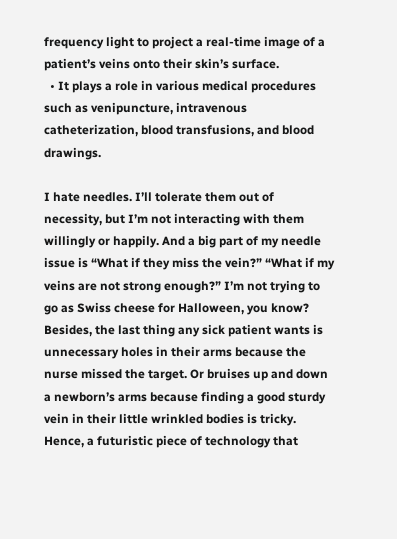frequency light to project a real-time image of a patient’s veins onto their skin’s surface.
  • It plays a role in various medical procedures such as venipuncture, intravenous catheterization, blood transfusions, and blood drawings.

I hate needles. I’ll tolerate them out of necessity, but I’m not interacting with them willingly or happily. And a big part of my needle issue is “What if they miss the vein?” “What if my veins are not strong enough?” I’m not trying to go as Swiss cheese for Halloween, you know? Besides, the last thing any sick patient wants is unnecessary holes in their arms because the nurse missed the target. Or bruises up and down a newborn’s arms because finding a good sturdy vein in their little wrinkled bodies is tricky. Hence, a futuristic piece of technology that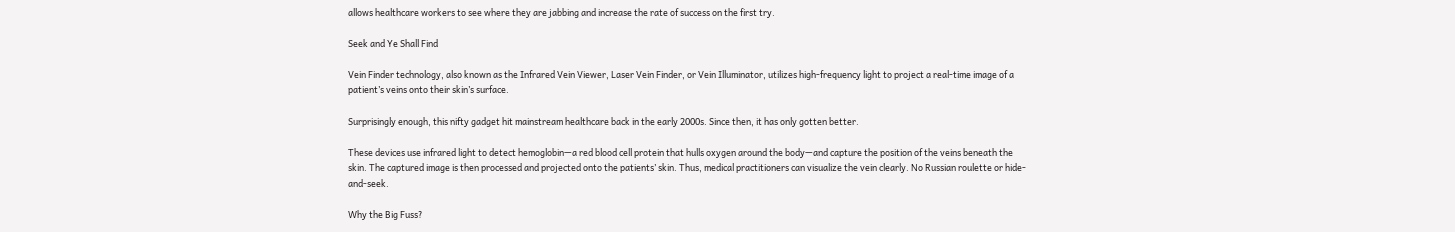allows healthcare workers to see where they are jabbing and increase the rate of success on the first try.

Seek and Ye Shall Find

Vein Finder technology, also known as the Infrared Vein Viewer, Laser Vein Finder, or Vein Illuminator, utilizes high-frequency light to project a real-time image of a patient’s veins onto their skin’s surface.

Surprisingly enough, this nifty gadget hit mainstream healthcare back in the early 2000s. Since then, it has only gotten better.

These devices use infrared light to detect hemoglobin—a red blood cell protein that hulls oxygen around the body—and capture the position of the veins beneath the skin. The captured image is then processed and projected onto the patients’ skin. Thus, medical practitioners can visualize the vein clearly. No Russian roulette or hide-and-seek.

Why the Big Fuss?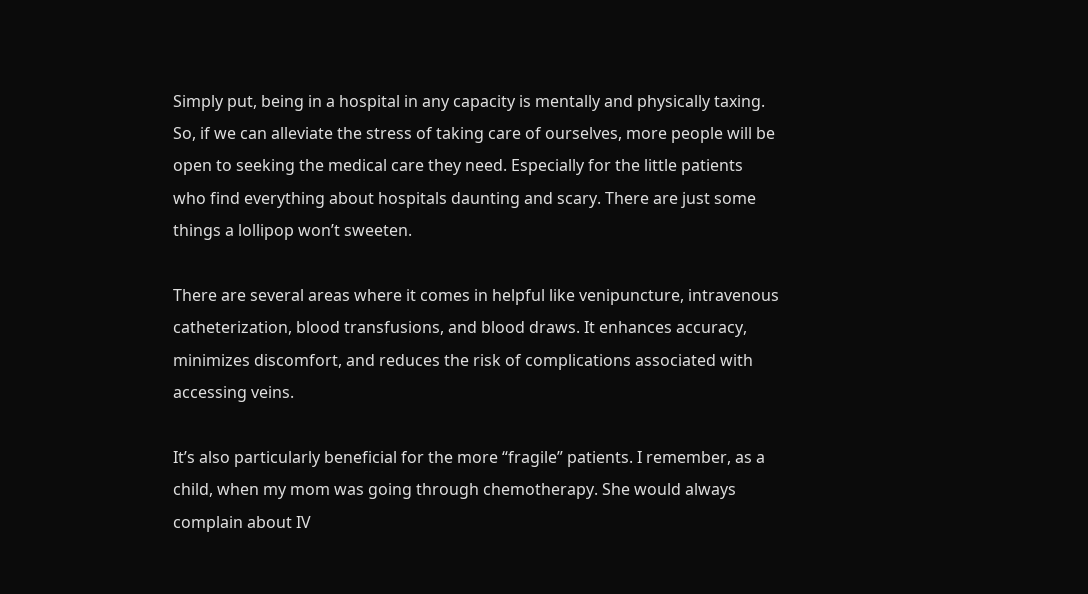Simply put, being in a hospital in any capacity is mentally and physically taxing. So, if we can alleviate the stress of taking care of ourselves, more people will be open to seeking the medical care they need. Especially for the little patients who find everything about hospitals daunting and scary. There are just some things a lollipop won’t sweeten.

There are several areas where it comes in helpful like venipuncture, intravenous catheterization, blood transfusions, and blood draws. It enhances accuracy, minimizes discomfort, and reduces the risk of complications associated with accessing veins.

It’s also particularly beneficial for the more “fragile” patients. I remember, as a child, when my mom was going through chemotherapy. She would always complain about IV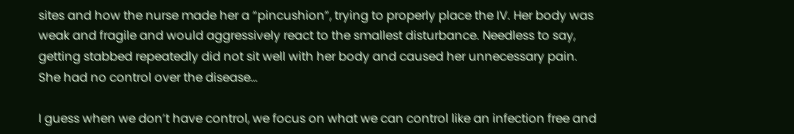sites and how the nurse made her a “pincushion”, trying to properly place the IV. Her body was weak and fragile and would aggressively react to the smallest disturbance. Needless to say, getting stabbed repeatedly did not sit well with her body and caused her unnecessary pain. She had no control over the disease…

I guess when we don’t have control, we focus on what we can control like an infection free and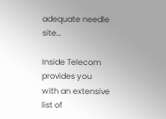adequate needle site…

Inside Telecom provides you with an extensive list of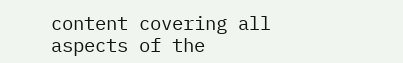content covering all aspects of the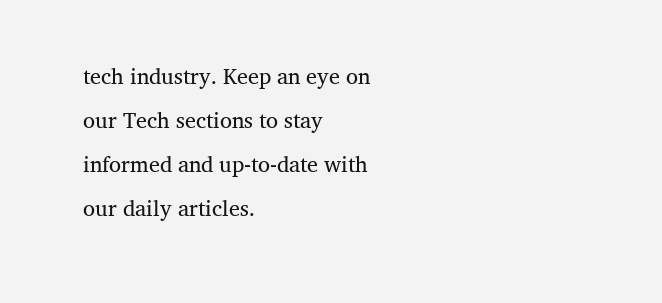tech industry. Keep an eye on our Tech sections to stay informed and up-to-date with our daily articles.